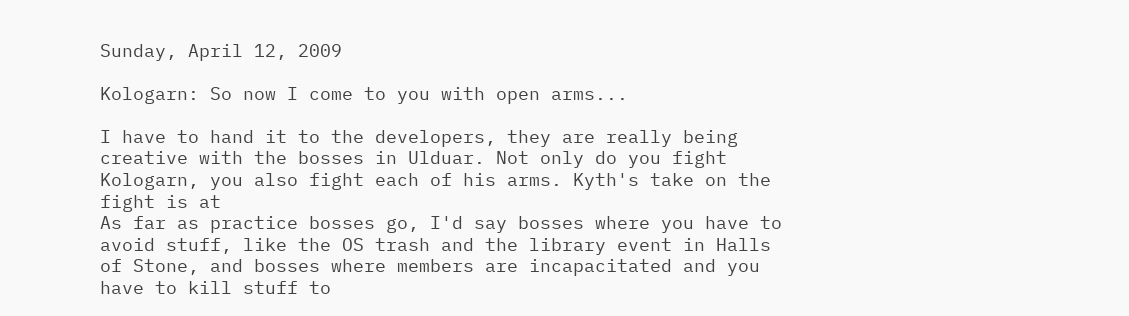Sunday, April 12, 2009

Kologarn: So now I come to you with open arms...

I have to hand it to the developers, they are really being creative with the bosses in Ulduar. Not only do you fight Kologarn, you also fight each of his arms. Kyth's take on the fight is at
As far as practice bosses go, I'd say bosses where you have to avoid stuff, like the OS trash and the library event in Halls of Stone, and bosses where members are incapacitated and you have to kill stuff to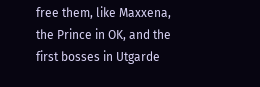free them, like Maxxena, the Prince in OK, and the first bosses in Utgarde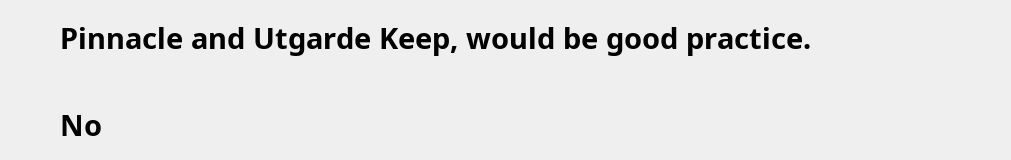Pinnacle and Utgarde Keep, would be good practice.

No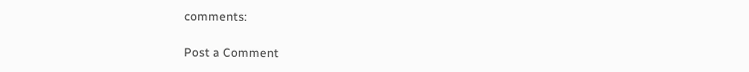comments:

Post a Comment